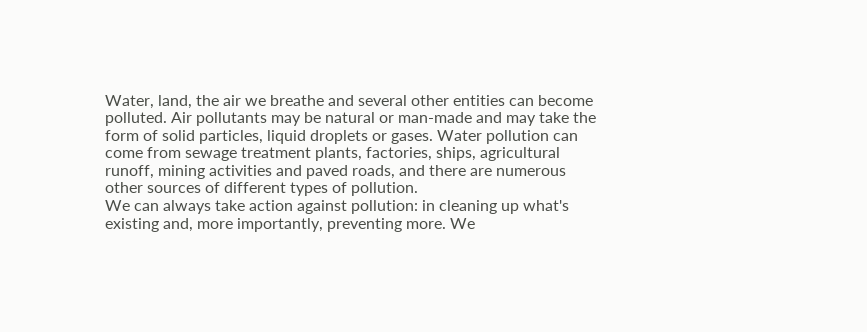Water, land, the air we breathe and several other entities can become polluted. Air pollutants may be natural or man-made and may take the form of solid particles, liquid droplets or gases. Water pollution can come from sewage treatment plants, factories, ships, agricultural runoff, mining activities and paved roads, and there are numerous other sources of different types of pollution.
We can always take action against pollution: in cleaning up what's existing and, more importantly, preventing more. We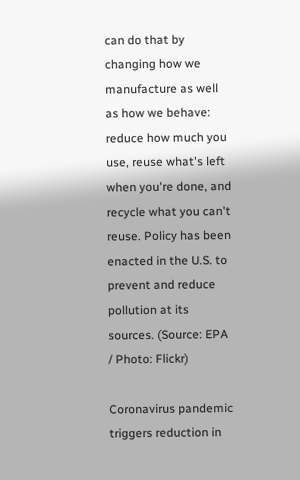can do that by changing how we manufacture as well as how we behave: reduce how much you use, reuse what's left when you're done, and recycle what you can't reuse. Policy has been enacted in the U.S. to prevent and reduce pollution at its sources. (Source: EPA / Photo: Flickr)

Coronavirus pandemic triggers reduction in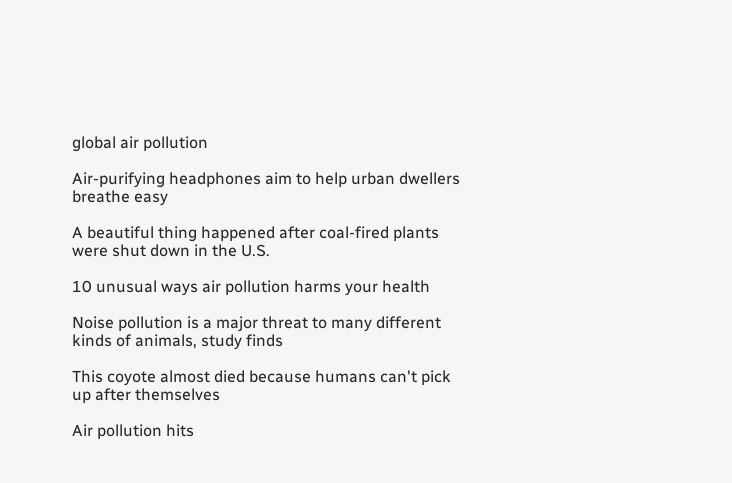global air pollution

Air-purifying headphones aim to help urban dwellers breathe easy

A beautiful thing happened after coal-fired plants were shut down in the U.S.

10 unusual ways air pollution harms your health

Noise pollution is a major threat to many different kinds of animals, study finds

This coyote almost died because humans can't pick up after themselves

Air pollution hits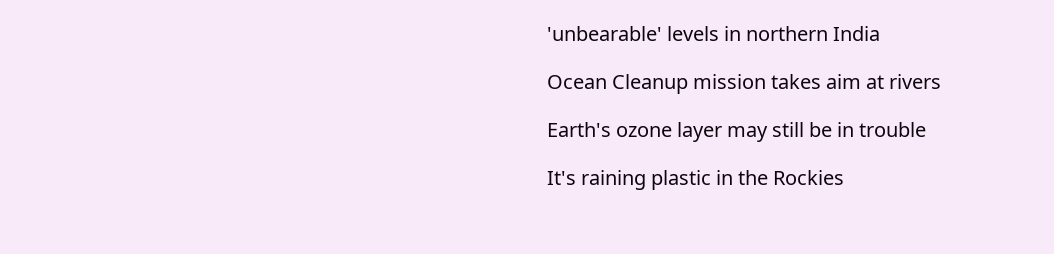'unbearable' levels in northern India

Ocean Cleanup mission takes aim at rivers

Earth's ozone layer may still be in trouble

It's raining plastic in the Rockies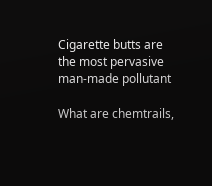Cigarette butts are the most pervasive man-made pollutant

What are chemtrails,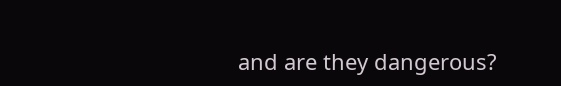and are they dangerous?